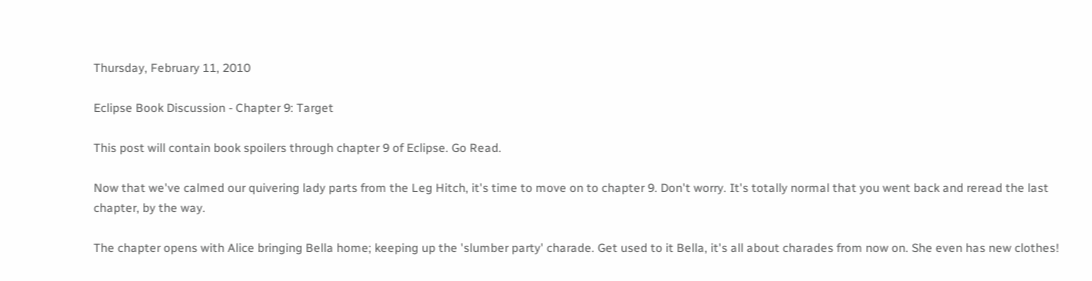Thursday, February 11, 2010

Eclipse Book Discussion - Chapter 9: Target

This post will contain book spoilers through chapter 9 of Eclipse. Go Read.

Now that we've calmed our quivering lady parts from the Leg Hitch, it's time to move on to chapter 9. Don't worry. It's totally normal that you went back and reread the last chapter, by the way.

The chapter opens with Alice bringing Bella home; keeping up the 'slumber party' charade. Get used to it Bella, it's all about charades from now on. She even has new clothes!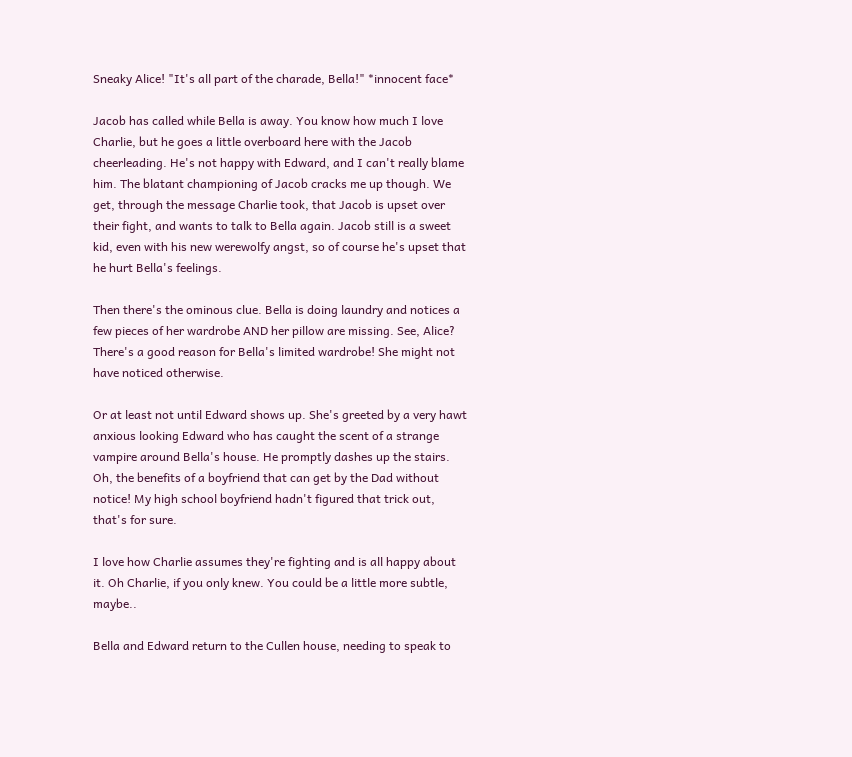Sneaky Alice! "It's all part of the charade, Bella!" *innocent face*

Jacob has called while Bella is away. You know how much I love Charlie, but he goes a little overboard here with the Jacob cheerleading. He's not happy with Edward, and I can't really blame him. The blatant championing of Jacob cracks me up though. We get, through the message Charlie took, that Jacob is upset over their fight, and wants to talk to Bella again. Jacob still is a sweet kid, even with his new werewolfy angst, so of course he's upset that he hurt Bella's feelings.

Then there's the ominous clue. Bella is doing laundry and notices a few pieces of her wardrobe AND her pillow are missing. See, Alice? There's a good reason for Bella's limited wardrobe! She might not have noticed otherwise.

Or at least not until Edward shows up. She's greeted by a very hawt anxious looking Edward who has caught the scent of a strange vampire around Bella's house. He promptly dashes up the stairs. Oh, the benefits of a boyfriend that can get by the Dad without notice! My high school boyfriend hadn't figured that trick out, that's for sure.

I love how Charlie assumes they're fighting and is all happy about it. Oh Charlie, if you only knew. You could be a little more subtle, maybe..

Bella and Edward return to the Cullen house, needing to speak to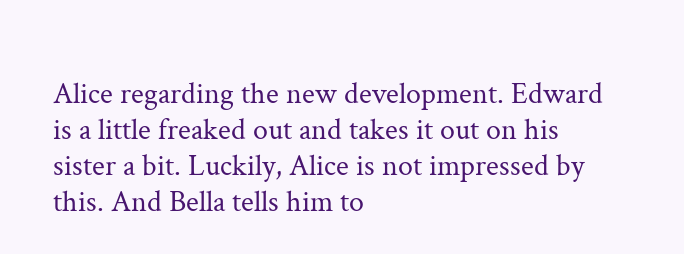Alice regarding the new development. Edward is a little freaked out and takes it out on his sister a bit. Luckily, Alice is not impressed by this. And Bella tells him to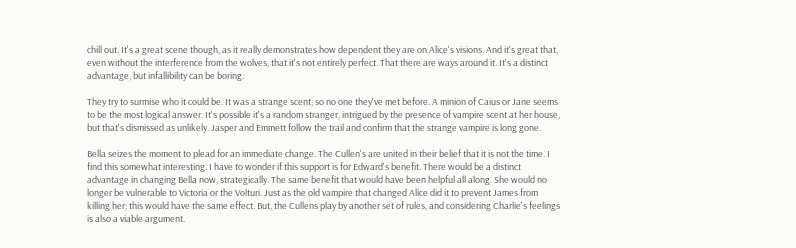chill out. It's a great scene though, as it really demonstrates how dependent they are on Alice's visions. And it's great that, even without the interference from the wolves, that it's not entirely perfect. That there are ways around it. It's a distinct advantage, but infallibility can be boring.

They try to surmise who it could be. It was a strange scent, so no one they've met before. A minion of Caius or Jane seems to be the most logical answer. It's possible it's a random stranger, intrigued by the presence of vampire scent at her house, but that's dismissed as unlikely. Jasper and Emmett follow the trail and confirm that the strange vampire is long gone.

Bella seizes the moment to plead for an immediate change. The Cullen's are united in their belief that it is not the time. I find this somewhat interesting. I have to wonder if this support is for Edward's benefit. There would be a distinct advantage in changing Bella now, strategically. The same benefit that would have been helpful all along. She would no longer be vulnerable to Victoria or the Volturi. Just as the old vampire that changed Alice did it to prevent James from killing her; this would have the same effect. But, the Cullens play by another set of rules, and considering Charlie's feelings is also a viable argument.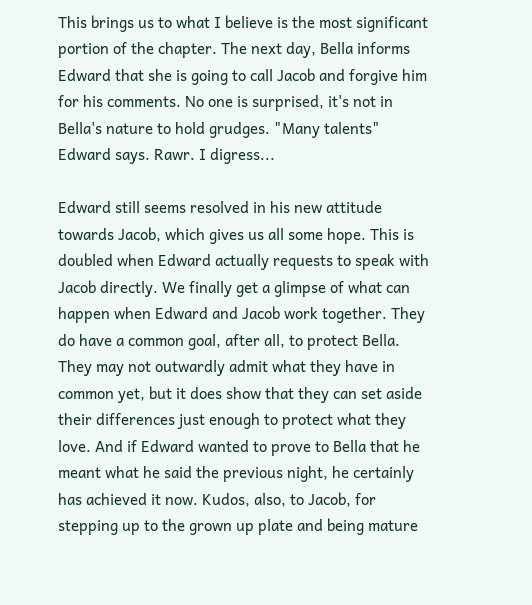This brings us to what I believe is the most significant portion of the chapter. The next day, Bella informs Edward that she is going to call Jacob and forgive him for his comments. No one is surprised, it's not in Bella's nature to hold grudges. "Many talents" Edward says. Rawr. I digress...

Edward still seems resolved in his new attitude towards Jacob, which gives us all some hope. This is doubled when Edward actually requests to speak with Jacob directly. We finally get a glimpse of what can happen when Edward and Jacob work together. They do have a common goal, after all, to protect Bella. They may not outwardly admit what they have in common yet, but it does show that they can set aside their differences just enough to protect what they love. And if Edward wanted to prove to Bella that he meant what he said the previous night, he certainly has achieved it now. Kudos, also, to Jacob, for stepping up to the grown up plate and being mature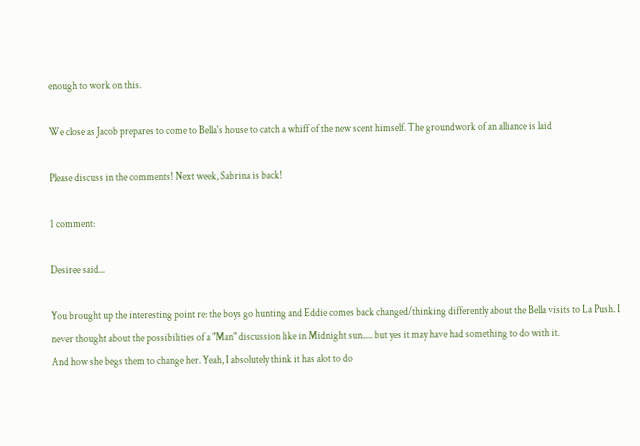enough to work on this.

We close as Jacob prepares to come to Bella's house to catch a whiff of the new scent himself. The groundwork of an alliance is laid

Please discuss in the comments! Next week, Sabrina is back!

1 comment:

Desiree said...

You brought up the interesting point re: the boys go hunting and Eddie comes back changed/thinking differently about the Bella visits to La Push. I never thought about the possibilities of a "Man" discussion like in Midnight sun..... but yes it may have had something to do with it.
And how she begs them to change her. Yeah, I absolutely think it has alot to do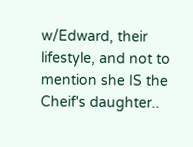w/Edward, their lifestyle, and not to mention she IS the Cheif's daughter..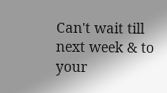Can't wait till next week & to your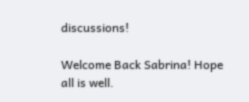discussions!

Welcome Back Sabrina! Hope all is well.